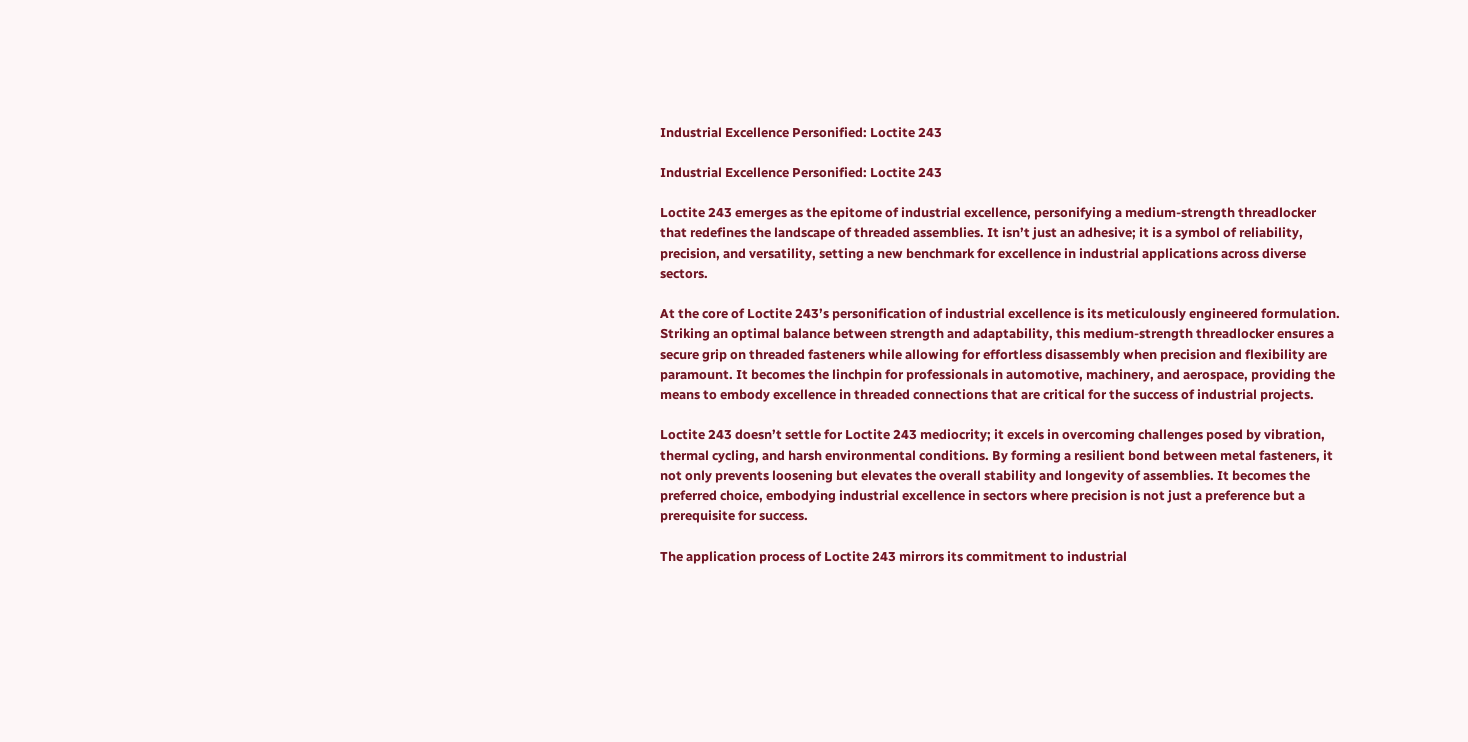Industrial Excellence Personified: Loctite 243

Industrial Excellence Personified: Loctite 243

Loctite 243 emerges as the epitome of industrial excellence, personifying a medium-strength threadlocker that redefines the landscape of threaded assemblies. It isn’t just an adhesive; it is a symbol of reliability, precision, and versatility, setting a new benchmark for excellence in industrial applications across diverse sectors.

At the core of Loctite 243’s personification of industrial excellence is its meticulously engineered formulation. Striking an optimal balance between strength and adaptability, this medium-strength threadlocker ensures a secure grip on threaded fasteners while allowing for effortless disassembly when precision and flexibility are paramount. It becomes the linchpin for professionals in automotive, machinery, and aerospace, providing the means to embody excellence in threaded connections that are critical for the success of industrial projects.

Loctite 243 doesn’t settle for Loctite 243 mediocrity; it excels in overcoming challenges posed by vibration, thermal cycling, and harsh environmental conditions. By forming a resilient bond between metal fasteners, it not only prevents loosening but elevates the overall stability and longevity of assemblies. It becomes the preferred choice, embodying industrial excellence in sectors where precision is not just a preference but a prerequisite for success.

The application process of Loctite 243 mirrors its commitment to industrial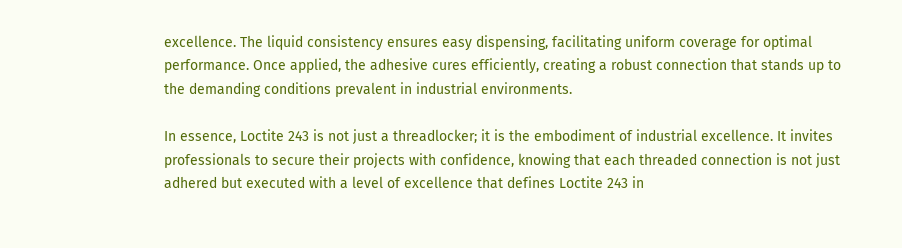excellence. The liquid consistency ensures easy dispensing, facilitating uniform coverage for optimal performance. Once applied, the adhesive cures efficiently, creating a robust connection that stands up to the demanding conditions prevalent in industrial environments.

In essence, Loctite 243 is not just a threadlocker; it is the embodiment of industrial excellence. It invites professionals to secure their projects with confidence, knowing that each threaded connection is not just adhered but executed with a level of excellence that defines Loctite 243 in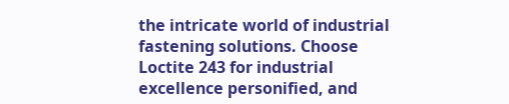the intricate world of industrial fastening solutions. Choose Loctite 243 for industrial excellence personified, and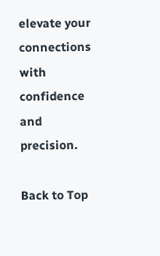elevate your connections with confidence and precision.

Back to Top